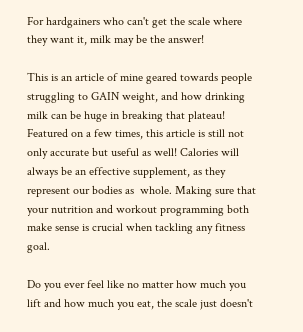For hardgainers who can't get the scale where they want it, milk may be the answer!

This is an article of mine geared towards people struggling to GAIN weight, and how drinking milk can be huge in breaking that plateau! Featured on a few times, this article is still not only accurate but useful as well! Calories will always be an effective supplement, as they represent our bodies as  whole. Making sure that your nutrition and workout programming both make sense is crucial when tackling any fitness goal.

Do you ever feel like no matter how much you lift and how much you eat, the scale just doesn't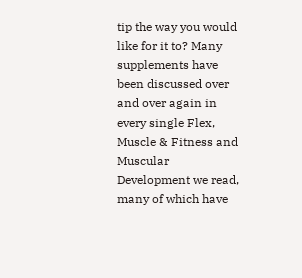tip the way you would like for it to? Many supplements have been discussed over and over again in every single Flex, Muscle & Fitness and Muscular Development we read, many of which have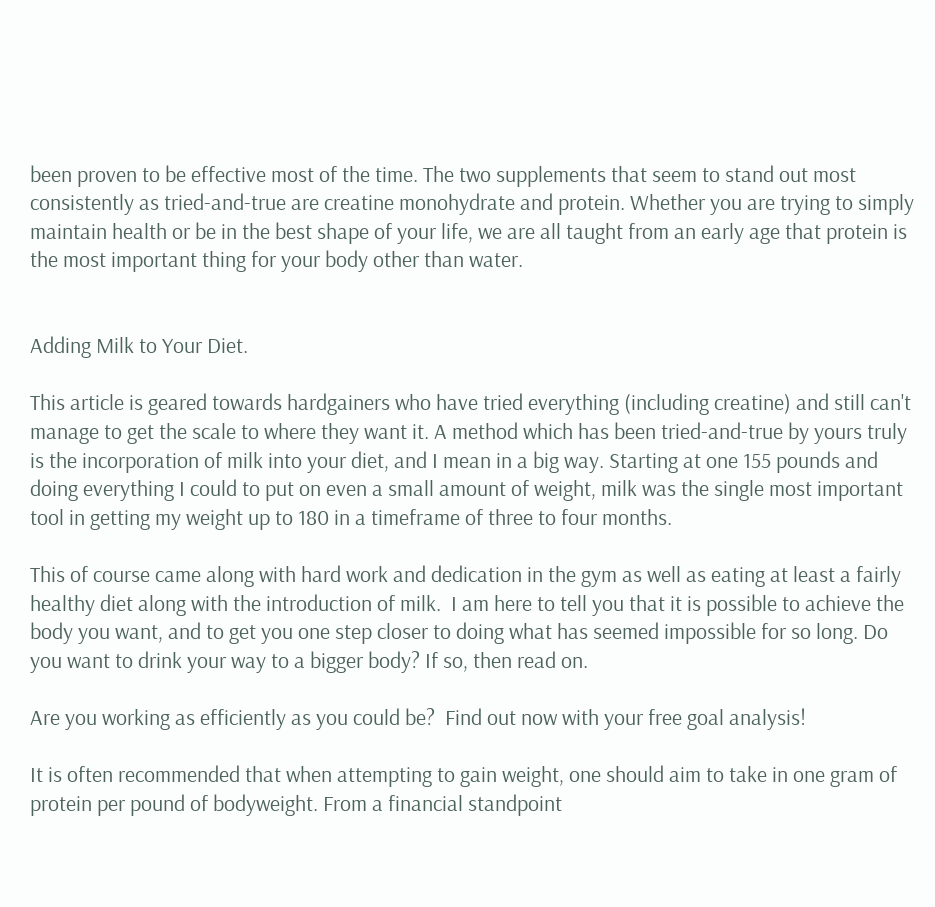been proven to be effective most of the time. The two supplements that seem to stand out most consistently as tried-and-true are creatine monohydrate and protein. Whether you are trying to simply maintain health or be in the best shape of your life, we are all taught from an early age that protein is the most important thing for your body other than water.


Adding Milk to Your Diet.

This article is geared towards hardgainers who have tried everything (including creatine) and still can't manage to get the scale to where they want it. A method which has been tried-and-true by yours truly is the incorporation of milk into your diet, and I mean in a big way. Starting at one 155 pounds and doing everything I could to put on even a small amount of weight, milk was the single most important tool in getting my weight up to 180 in a timeframe of three to four months.

This of course came along with hard work and dedication in the gym as well as eating at least a fairly healthy diet along with the introduction of milk.  I am here to tell you that it is possible to achieve the body you want, and to get you one step closer to doing what has seemed impossible for so long. Do you want to drink your way to a bigger body? If so, then read on.

Are you working as efficiently as you could be?  Find out now with your free goal analysis!

It is often recommended that when attempting to gain weight, one should aim to take in one gram of protein per pound of bodyweight. From a financial standpoint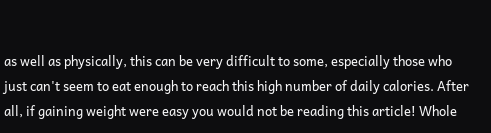as well as physically, this can be very difficult to some, especially those who just can't seem to eat enough to reach this high number of daily calories. After all, if gaining weight were easy you would not be reading this article! Whole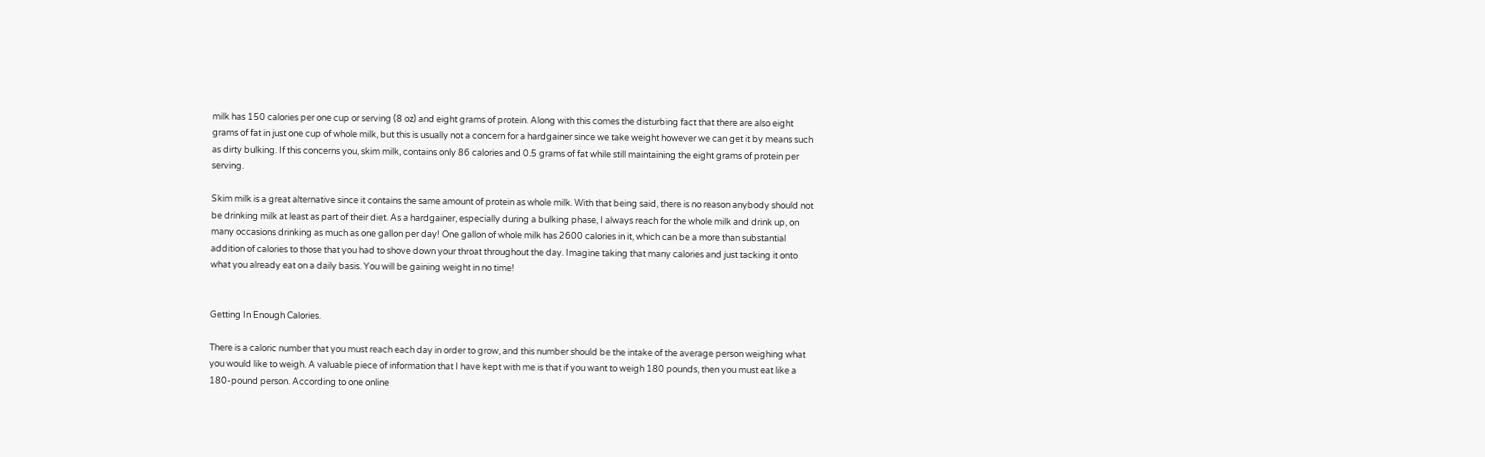milk has 150 calories per one cup or serving (8 oz) and eight grams of protein. Along with this comes the disturbing fact that there are also eight grams of fat in just one cup of whole milk, but this is usually not a concern for a hardgainer since we take weight however we can get it by means such as dirty bulking. If this concerns you, skim milk, contains only 86 calories and 0.5 grams of fat while still maintaining the eight grams of protein per serving.

Skim milk is a great alternative since it contains the same amount of protein as whole milk. With that being said, there is no reason anybody should not be drinking milk at least as part of their diet. As a hardgainer, especially during a bulking phase, I always reach for the whole milk and drink up, on many occasions drinking as much as one gallon per day! One gallon of whole milk has 2600 calories in it, which can be a more than substantial addition of calories to those that you had to shove down your throat throughout the day. Imagine taking that many calories and just tacking it onto what you already eat on a daily basis. You will be gaining weight in no time!


Getting In Enough Calories.

There is a caloric number that you must reach each day in order to grow, and this number should be the intake of the average person weighing what you would like to weigh. A valuable piece of information that I have kept with me is that if you want to weigh 180 pounds, then you must eat like a 180-pound person. According to one online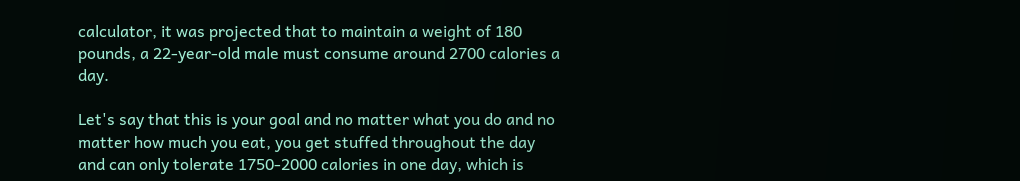calculator, it was projected that to maintain a weight of 180 pounds, a 22-year-old male must consume around 2700 calories a day.

Let's say that this is your goal and no matter what you do and no matter how much you eat, you get stuffed throughout the day and can only tolerate 1750-2000 calories in one day, which is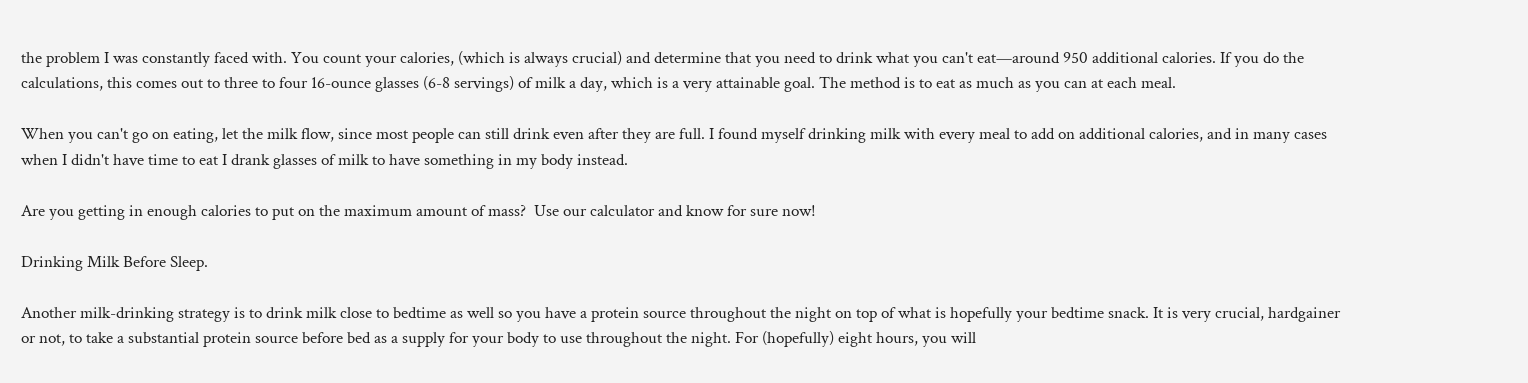the problem I was constantly faced with. You count your calories, (which is always crucial) and determine that you need to drink what you can't eat—around 950 additional calories. If you do the calculations, this comes out to three to four 16-ounce glasses (6-8 servings) of milk a day, which is a very attainable goal. The method is to eat as much as you can at each meal.

When you can't go on eating, let the milk flow, since most people can still drink even after they are full. I found myself drinking milk with every meal to add on additional calories, and in many cases when I didn't have time to eat I drank glasses of milk to have something in my body instead.

Are you getting in enough calories to put on the maximum amount of mass?  Use our calculator and know for sure now!

Drinking Milk Before Sleep.

Another milk-drinking strategy is to drink milk close to bedtime as well so you have a protein source throughout the night on top of what is hopefully your bedtime snack. It is very crucial, hardgainer or not, to take a substantial protein source before bed as a supply for your body to use throughout the night. For (hopefully) eight hours, you will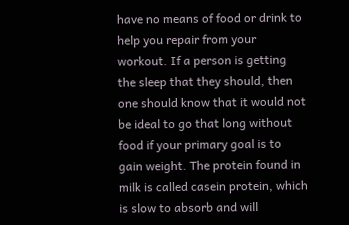have no means of food or drink to help you repair from your workout. If a person is getting the sleep that they should, then one should know that it would not be ideal to go that long without food if your primary goal is to gain weight. The protein found in milk is called casein protein, which is slow to absorb and will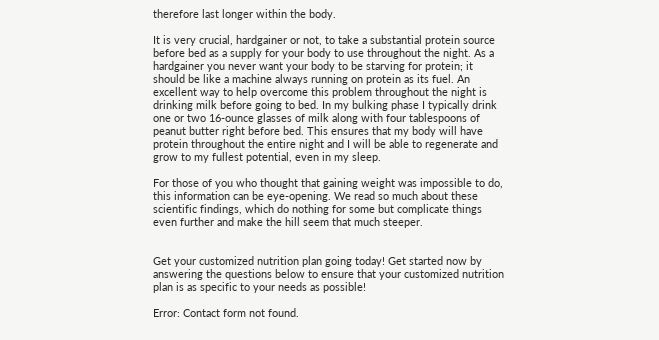therefore last longer within the body.

It is very crucial, hardgainer or not, to take a substantial protein source before bed as a supply for your body to use throughout the night. As a hardgainer you never want your body to be starving for protein; it should be like a machine always running on protein as its fuel. An excellent way to help overcome this problem throughout the night is drinking milk before going to bed. In my bulking phase I typically drink one or two 16-ounce glasses of milk along with four tablespoons of peanut butter right before bed. This ensures that my body will have protein throughout the entire night and I will be able to regenerate and grow to my fullest potential, even in my sleep.

For those of you who thought that gaining weight was impossible to do, this information can be eye-opening. We read so much about these scientific findings, which do nothing for some but complicate things even further and make the hill seem that much steeper.


Get your customized nutrition plan going today! Get started now by answering the questions below to ensure that your customized nutrition plan is as specific to your needs as possible!

Error: Contact form not found.